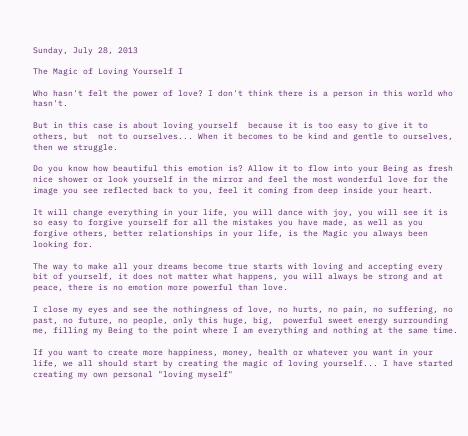Sunday, July 28, 2013

The Magic of Loving Yourself I

Who hasn't felt the power of love? I don't think there is a person in this world who hasn't.

But in this case is about loving yourself  because it is too easy to give it to others, but  not to ourselves... When it becomes to be kind and gentle to ourselves, then we struggle.

Do you know how beautiful this emotion is? Allow it to flow into your Being as fresh nice shower or look yourself in the mirror and feel the most wonderful love for the image you see reflected back to you, feel it coming from deep inside your heart.

It will change everything in your life, you will dance with joy, you will see it is so easy to forgive yourself for all the mistakes you have made, as well as you forgive others, better relationships in your life, is the Magic you always been looking for.

The way to make all your dreams become true starts with loving and accepting every bit of yourself, it does not matter what happens, you will always be strong and at peace, there is no emotion more powerful than love.

I close my eyes and see the nothingness of love, no hurts, no pain, no suffering, no past, no future, no people, only this huge, big,  powerful sweet energy surrounding me, filling my Being to the point where I am everything and nothing at the same time.

If you want to create more happiness, money, health or whatever you want in your life, we all should start by creating the magic of loving yourself... I have started creating my own personal "loving myself"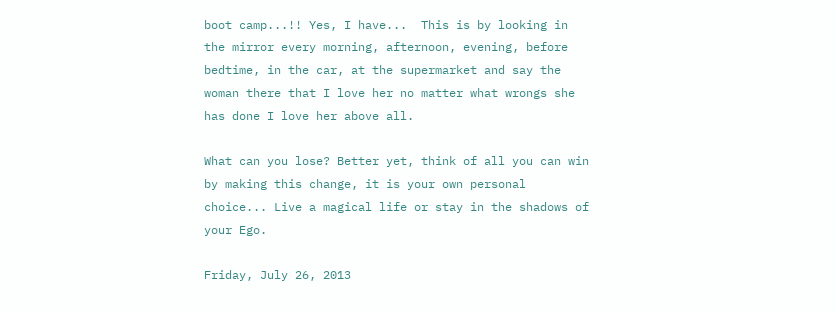boot camp...!! Yes, I have...  This is by looking in the mirror every morning, afternoon, evening, before bedtime, in the car, at the supermarket and say the woman there that I love her no matter what wrongs she has done I love her above all.

What can you lose? Better yet, think of all you can win by making this change, it is your own personal choice... Live a magical life or stay in the shadows of your Ego.

Friday, July 26, 2013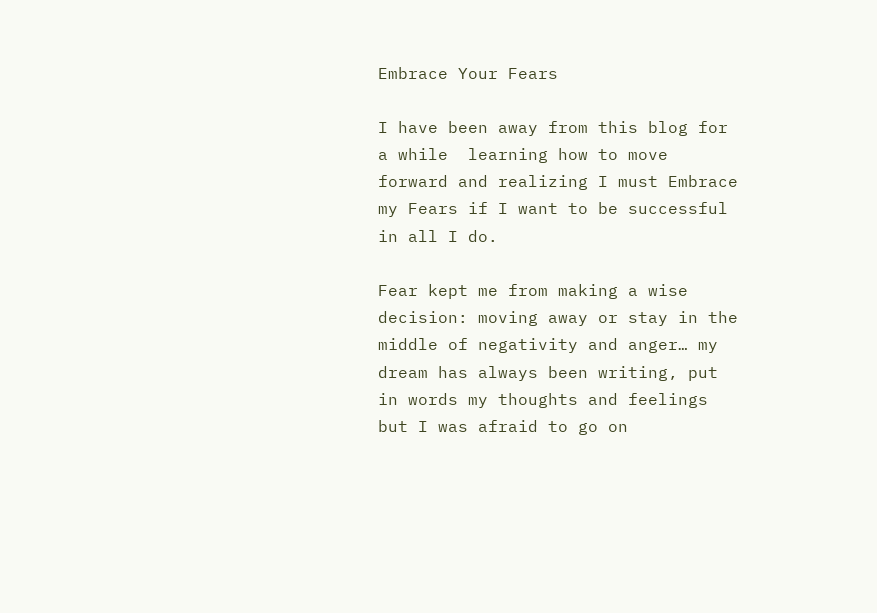Embrace Your Fears

I have been away from this blog for a while  learning how to move forward and realizing I must Embrace my Fears if I want to be successful in all I do.

Fear kept me from making a wise decision: moving away or stay in the middle of negativity and anger… my dream has always been writing, put in words my thoughts and feelings but I was afraid to go on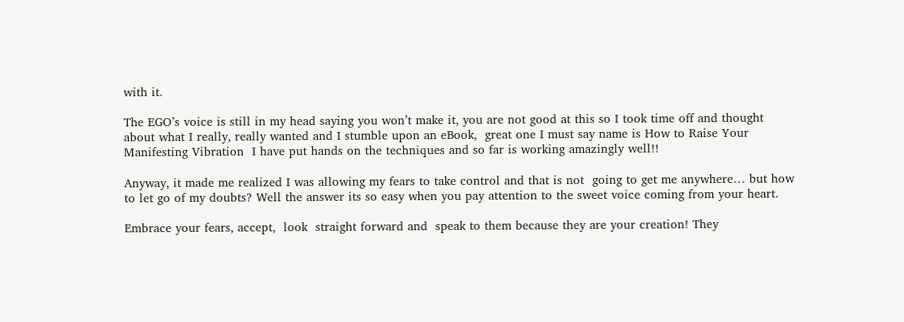with it.

The EGO’s voice is still in my head saying you won’t make it, you are not good at this so I took time off and thought about what I really, really wanted and I stumble upon an eBook,  great one I must say name is How to Raise Your Manifesting Vibration  I have put hands on the techniques and so far is working amazingly well!!

Anyway, it made me realized I was allowing my fears to take control and that is not  going to get me anywhere… but how to let go of my doubts? Well the answer its so easy when you pay attention to the sweet voice coming from your heart.

Embrace your fears, accept,  look  straight forward and  speak to them because they are your creation! They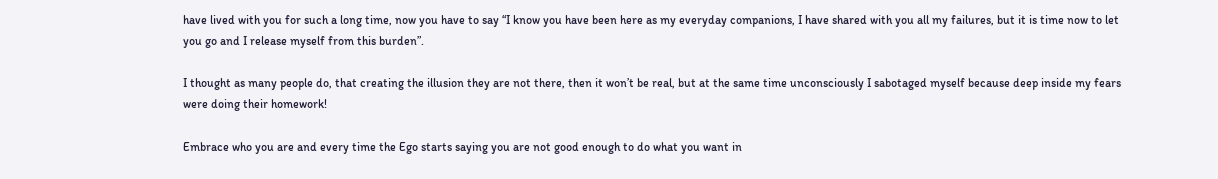have lived with you for such a long time, now you have to say “I know you have been here as my everyday companions, I have shared with you all my failures, but it is time now to let you go and I release myself from this burden”.

I thought as many people do, that creating the illusion they are not there, then it won’t be real, but at the same time unconsciously I sabotaged myself because deep inside my fears were doing their homework!

Embrace who you are and every time the Ego starts saying you are not good enough to do what you want in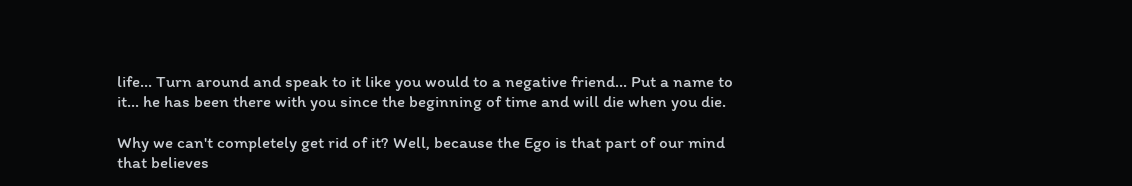life... Turn around and speak to it like you would to a negative friend... Put a name to it… he has been there with you since the beginning of time and will die when you die.

Why we can't completely get rid of it? Well, because the Ego is that part of our mind that believes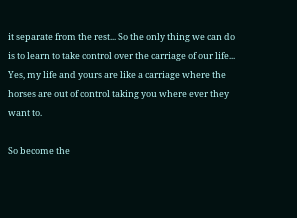it separate from the rest... So the only thing we can do is to learn to take control over the carriage of our life... Yes, my life and yours are like a carriage where the horses are out of control taking you where ever they want to.

So become the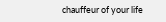chauffeur of your life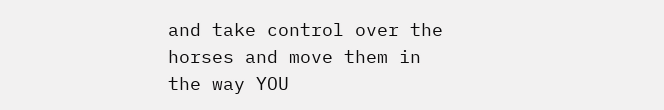and take control over the horses and move them in the way YOU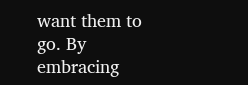want them to go. By embracing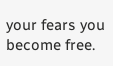your fears you become free.